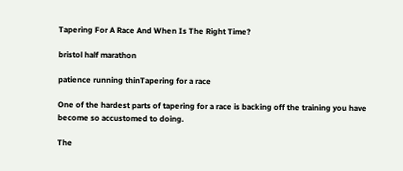Tapering For A Race And When Is The Right Time?

bristol half marathon

patience running thinTapering for a race

One of the hardest parts of tapering for a race is backing off the training you have become so accustomed to doing.

The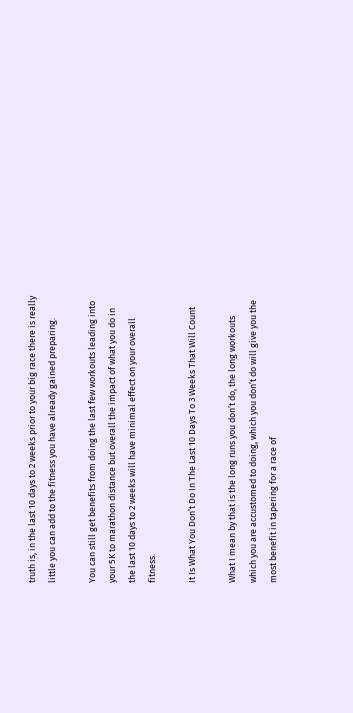truth is, in the last 10 days to 2 weeks prior to your big race there is really little you can add to the fitness you have already gained preparing.

You can still get benefits from doing the last few workouts leading into your 5K to marathon distance but overall the impact of what you do in the last 10 days to 2 weeks will have minimal effect on your overall fitness.

It Is What You Don’t Do In The Last 10 Days To 3 Weeks That Will Count

What I mean by that is the long runs you don’t do, the long workouts which you are accustomed to doing, which you don’t do will give you the most benefit in tapering for a race of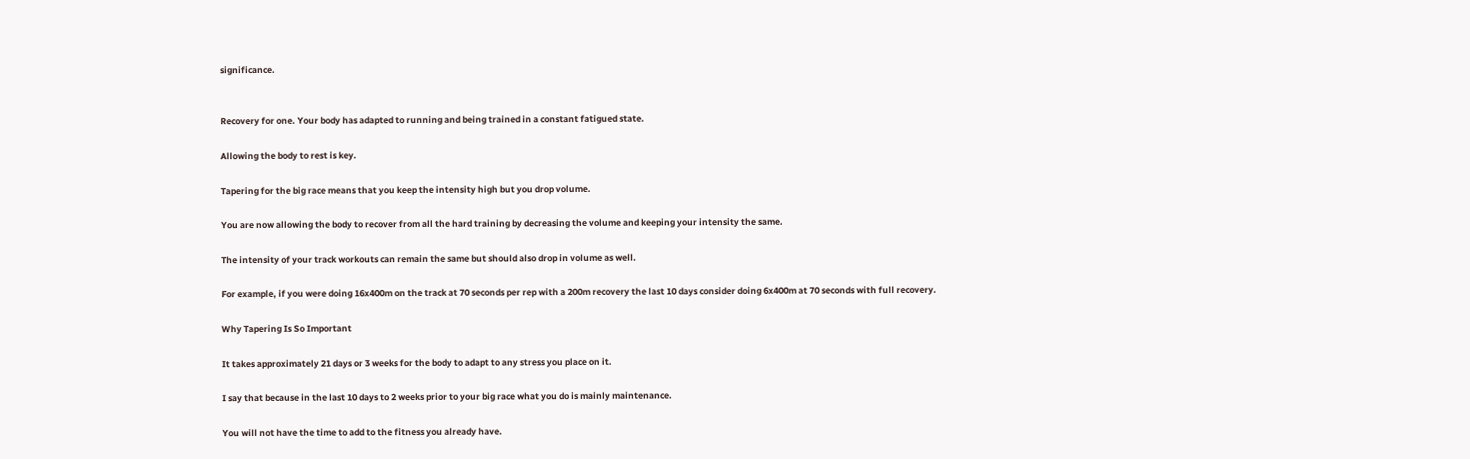significance.


Recovery for one. Your body has adapted to running and being trained in a constant fatigued state.

Allowing the body to rest is key.

Tapering for the big race means that you keep the intensity high but you drop volume.

You are now allowing the body to recover from all the hard training by decreasing the volume and keeping your intensity the same.

The intensity of your track workouts can remain the same but should also drop in volume as well.

For example, if you were doing 16x400m on the track at 70 seconds per rep with a 200m recovery the last 10 days consider doing 6x400m at 70 seconds with full recovery.

Why Tapering Is So Important

It takes approximately 21 days or 3 weeks for the body to adapt to any stress you place on it.

I say that because in the last 10 days to 2 weeks prior to your big race what you do is mainly maintenance.

You will not have the time to add to the fitness you already have.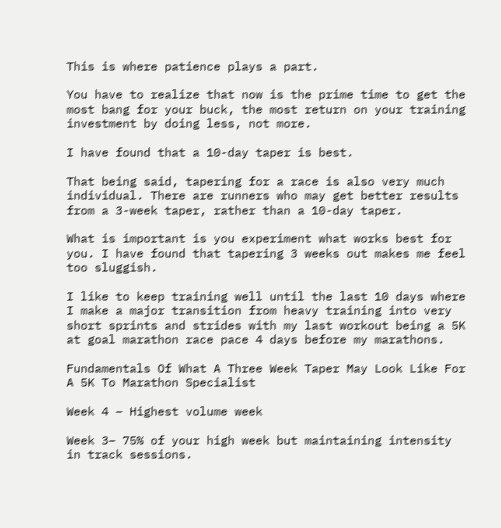This is where patience plays a part.

You have to realize that now is the prime time to get the most bang for your buck, the most return on your training investment by doing less, not more.

I have found that a 10-day taper is best.

That being said, tapering for a race is also very much individual. There are runners who may get better results from a 3-week taper, rather than a 10-day taper.

What is important is you experiment what works best for you. I have found that tapering 3 weeks out makes me feel too sluggish.

I like to keep training well until the last 10 days where I make a major transition from heavy training into very short sprints and strides with my last workout being a 5K at goal marathon race pace 4 days before my marathons.

Fundamentals Of What A Three Week Taper May Look Like For A 5K To Marathon Specialist

Week 4 – Highest volume week

Week 3– 75% of your high week but maintaining intensity in track sessions.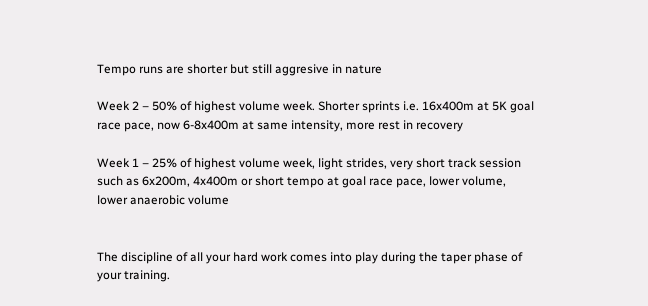Tempo runs are shorter but still aggresive in nature

Week 2 – 50% of highest volume week. Shorter sprints i.e. 16x400m at 5K goal race pace, now 6-8x400m at same intensity, more rest in recovery

Week 1 – 25% of highest volume week, light strides, very short track session such as 6x200m, 4x400m or short tempo at goal race pace, lower volume, lower anaerobic volume


The discipline of all your hard work comes into play during the taper phase of your training.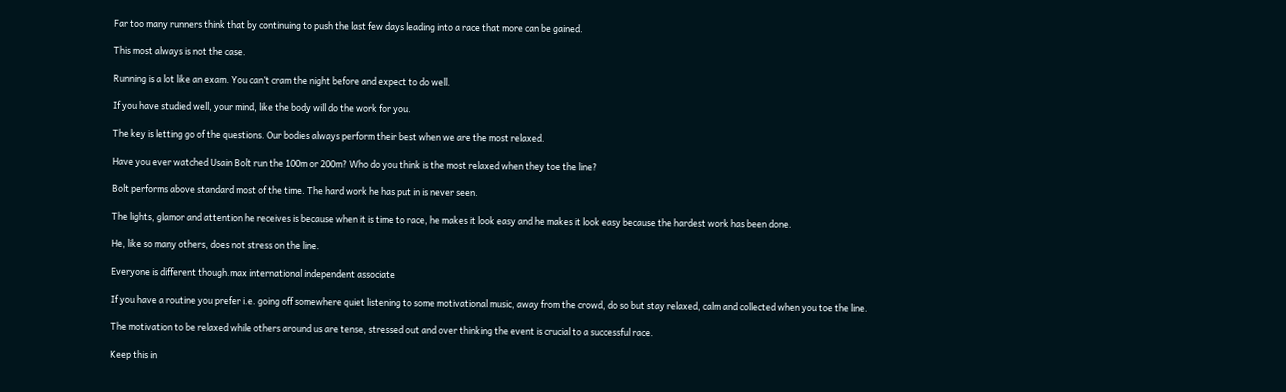Far too many runners think that by continuing to push the last few days leading into a race that more can be gained.

This most always is not the case.

Running is a lot like an exam. You can’t cram the night before and expect to do well.

If you have studied well, your mind, like the body will do the work for you.

The key is letting go of the questions. Our bodies always perform their best when we are the most relaxed.

Have you ever watched Usain Bolt run the 100m or 200m? Who do you think is the most relaxed when they toe the line?

Bolt performs above standard most of the time. The hard work he has put in is never seen.

The lights, glamor and attention he receives is because when it is time to race, he makes it look easy and he makes it look easy because the hardest work has been done.

He, like so many others, does not stress on the line.

Everyone is different though.max international independent associate

If you have a routine you prefer i.e. going off somewhere quiet listening to some motivational music, away from the crowd, do so but stay relaxed, calm and collected when you toe the line.

The motivation to be relaxed while others around us are tense, stressed out and over thinking the event is crucial to a successful race.

Keep this in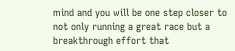mind and you will be one step closer to not only running a great race but a breakthrough effort that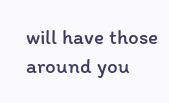will have those around you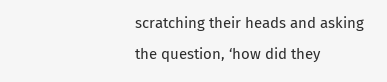scratching their heads and asking the question, ‘how did they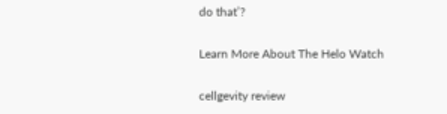do that’?

Learn More About The Helo Watch

cellgevity review